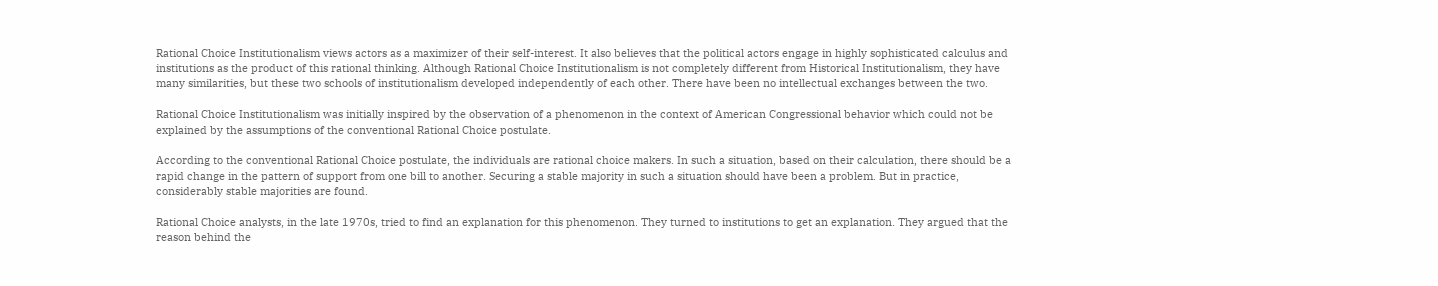Rational Choice Institutionalism views actors as a maximizer of their self-interest. It also believes that the political actors engage in highly sophisticated calculus and institutions as the product of this rational thinking. Although Rational Choice Institutionalism is not completely different from Historical Institutionalism, they have many similarities, but these two schools of institutionalism developed independently of each other. There have been no intellectual exchanges between the two.

Rational Choice Institutionalism was initially inspired by the observation of a phenomenon in the context of American Congressional behavior which could not be explained by the assumptions of the conventional Rational Choice postulate.

According to the conventional Rational Choice postulate, the individuals are rational choice makers. In such a situation, based on their calculation, there should be a rapid change in the pattern of support from one bill to another. Securing a stable majority in such a situation should have been a problem. But in practice, considerably stable majorities are found.

Rational Choice analysts, in the late 1970s, tried to find an explanation for this phenomenon. They turned to institutions to get an explanation. They argued that the reason behind the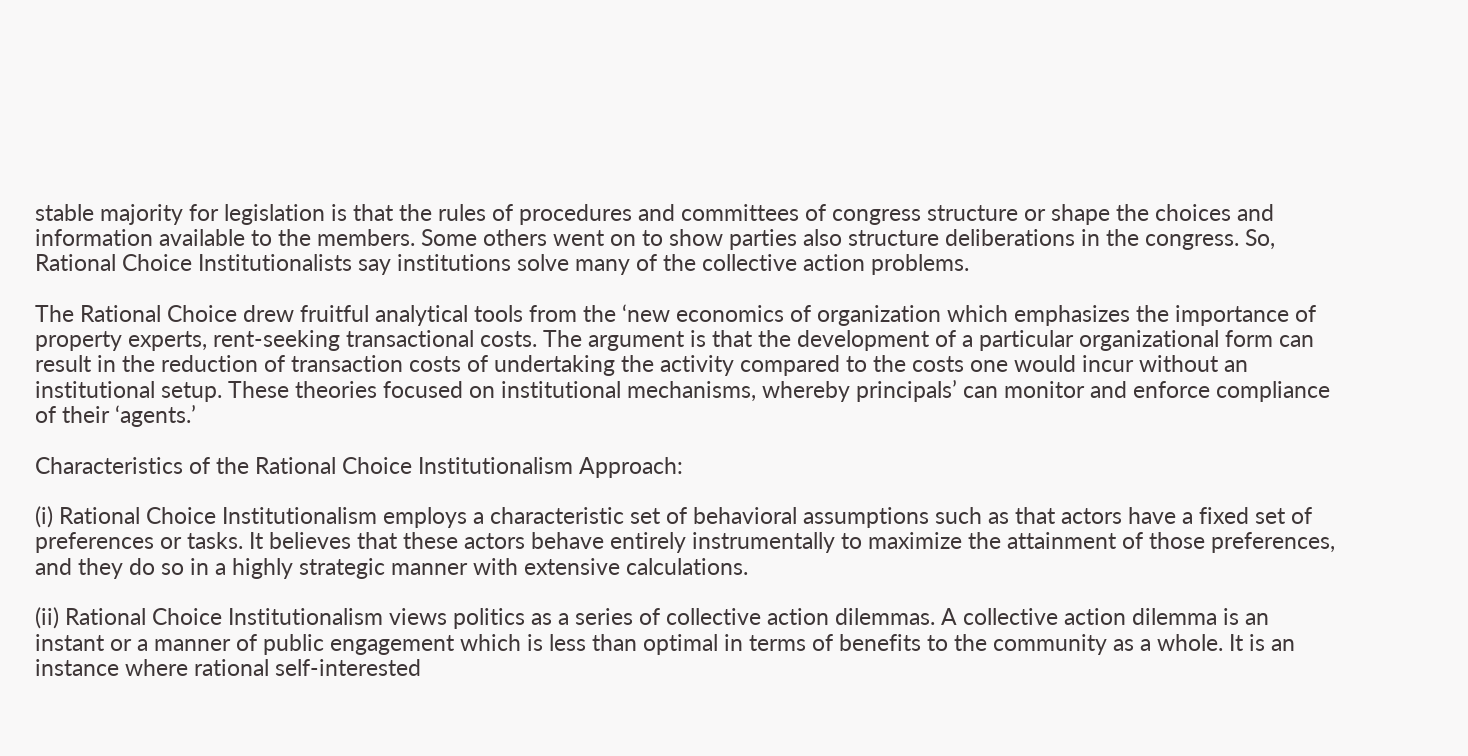stable majority for legislation is that the rules of procedures and committees of congress structure or shape the choices and information available to the members. Some others went on to show parties also structure deliberations in the congress. So, Rational Choice Institutionalists say institutions solve many of the collective action problems.

The Rational Choice drew fruitful analytical tools from the ‘new economics of organization which emphasizes the importance of property experts, rent-seeking transactional costs. The argument is that the development of a particular organizational form can result in the reduction of transaction costs of undertaking the activity compared to the costs one would incur without an institutional setup. These theories focused on institutional mechanisms, whereby principals’ can monitor and enforce compliance of their ‘agents.’

Characteristics of the Rational Choice Institutionalism Approach:

(i) Rational Choice Institutionalism employs a characteristic set of behavioral assumptions such as that actors have a fixed set of preferences or tasks. It believes that these actors behave entirely instrumentally to maximize the attainment of those preferences, and they do so in a highly strategic manner with extensive calculations.

(ii) Rational Choice Institutionalism views politics as a series of collective action dilemmas. A collective action dilemma is an instant or a manner of public engagement which is less than optimal in terms of benefits to the community as a whole. It is an instance where rational self-interested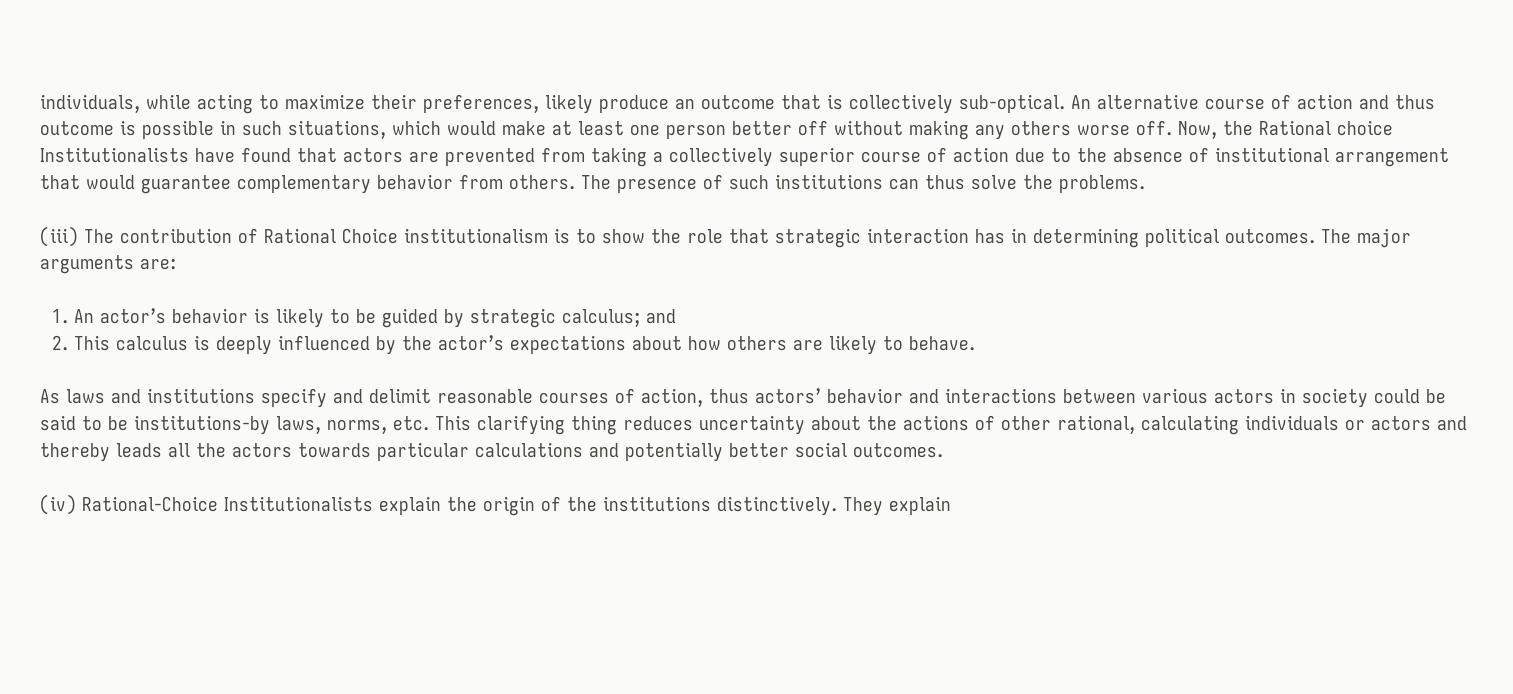individuals, while acting to maximize their preferences, likely produce an outcome that is collectively sub-optical. An alternative course of action and thus outcome is possible in such situations, which would make at least one person better off without making any others worse off. Now, the Rational choice Institutionalists have found that actors are prevented from taking a collectively superior course of action due to the absence of institutional arrangement that would guarantee complementary behavior from others. The presence of such institutions can thus solve the problems.

(iii) The contribution of Rational Choice institutionalism is to show the role that strategic interaction has in determining political outcomes. The major arguments are:

  1. An actor’s behavior is likely to be guided by strategic calculus; and
  2. This calculus is deeply influenced by the actor’s expectations about how others are likely to behave.

As laws and institutions specify and delimit reasonable courses of action, thus actors’ behavior and interactions between various actors in society could be said to be institutions-by laws, norms, etc. This clarifying thing reduces uncertainty about the actions of other rational, calculating individuals or actors and thereby leads all the actors towards particular calculations and potentially better social outcomes.

(iv) Rational-Choice Institutionalists explain the origin of the institutions distinctively. They explain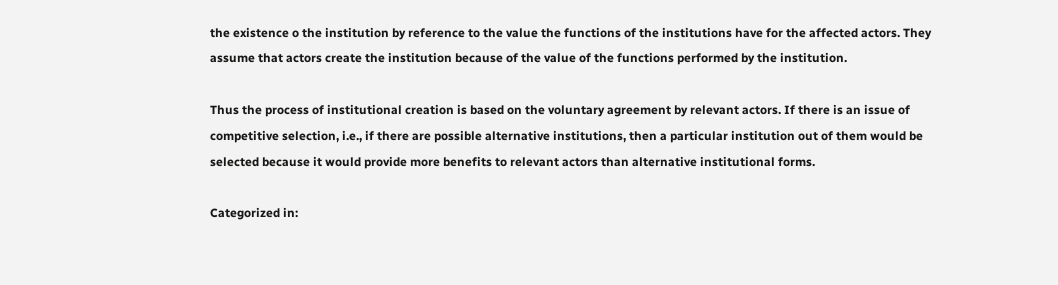the existence o the institution by reference to the value the functions of the institutions have for the affected actors. They assume that actors create the institution because of the value of the functions performed by the institution.

Thus the process of institutional creation is based on the voluntary agreement by relevant actors. If there is an issue of competitive selection, i.e., if there are possible alternative institutions, then a particular institution out of them would be selected because it would provide more benefits to relevant actors than alternative institutional forms.

Categorized in: